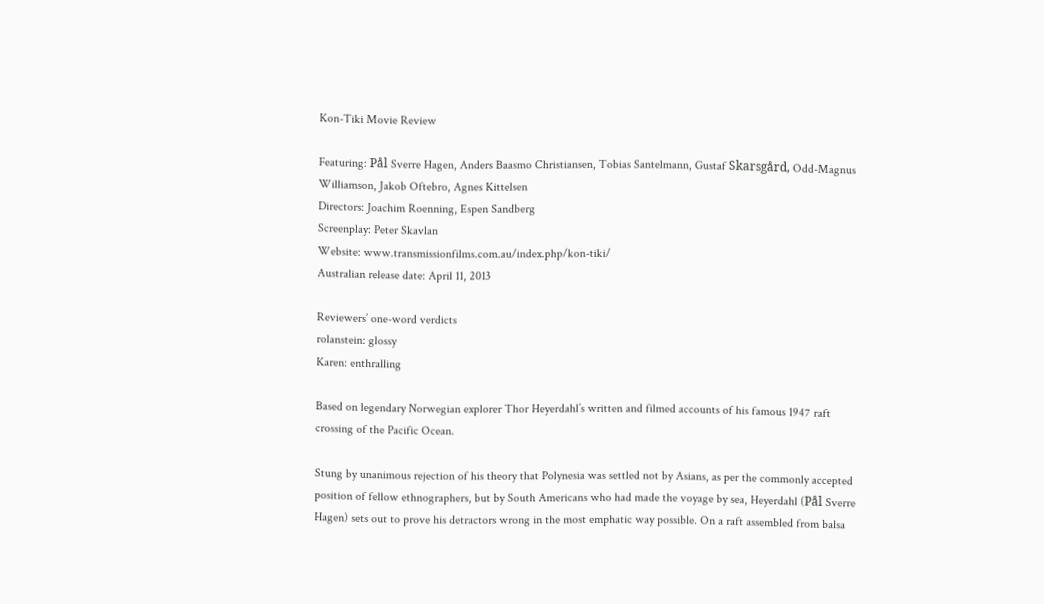Kon-Tiki Movie Review

Featuring: Pål Sverre Hagen, Anders Baasmo Christiansen, Tobias Santelmann, Gustaf Skarsgård, Odd-Magnus Williamson, Jakob Oftebro, Agnes Kittelsen
Directors: Joachim Roenning, Espen Sandberg
Screenplay: Peter Skavlan
Website: www.transmissionfilms.com.au/index.php/kon-tiki/
Australian release date: April 11, 2013

Reviewers’ one-word verdicts
rolanstein: glossy
Karen: enthralling

Based on legendary Norwegian explorer Thor Heyerdahl’s written and filmed accounts of his famous 1947 raft crossing of the Pacific Ocean.

Stung by unanimous rejection of his theory that Polynesia was settled not by Asians, as per the commonly accepted position of fellow ethnographers, but by South Americans who had made the voyage by sea, Heyerdahl (Pål Sverre Hagen) sets out to prove his detractors wrong in the most emphatic way possible. On a raft assembled from balsa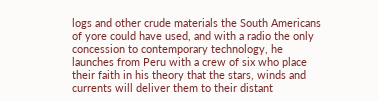logs and other crude materials the South Americans of yore could have used, and with a radio the only concession to contemporary technology, he launches from Peru with a crew of six who place their faith in his theory that the stars, winds and currents will deliver them to their distant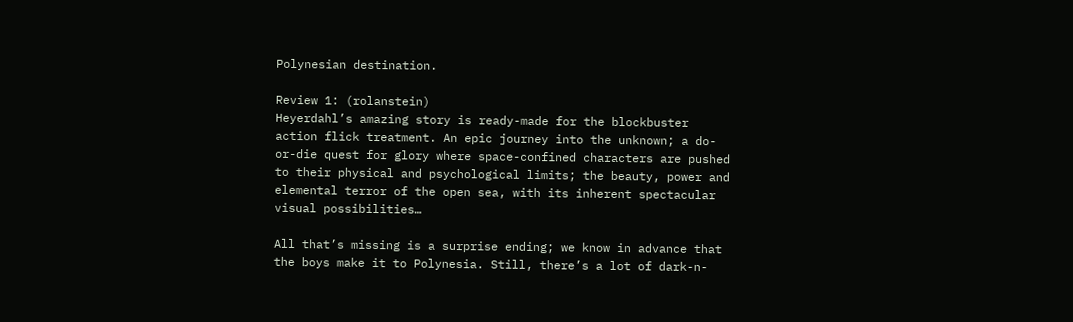Polynesian destination.

Review 1: (rolanstein)
Heyerdahl’s amazing story is ready-made for the blockbuster action flick treatment. An epic journey into the unknown; a do-or-die quest for glory where space-confined characters are pushed to their physical and psychological limits; the beauty, power and elemental terror of the open sea, with its inherent spectacular visual possibilities…

All that’s missing is a surprise ending; we know in advance that the boys make it to Polynesia. Still, there’s a lot of dark-n-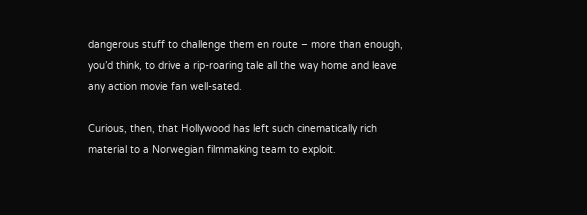dangerous stuff to challenge them en route – more than enough, you’d think, to drive a rip-roaring tale all the way home and leave any action movie fan well-sated.

Curious, then, that Hollywood has left such cinematically rich material to a Norwegian filmmaking team to exploit.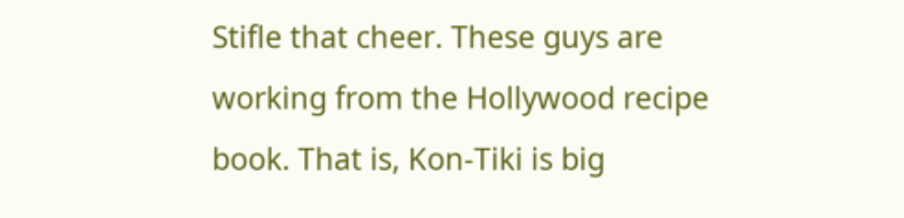Stifle that cheer. These guys are working from the Hollywood recipe book. That is, Kon-Tiki is big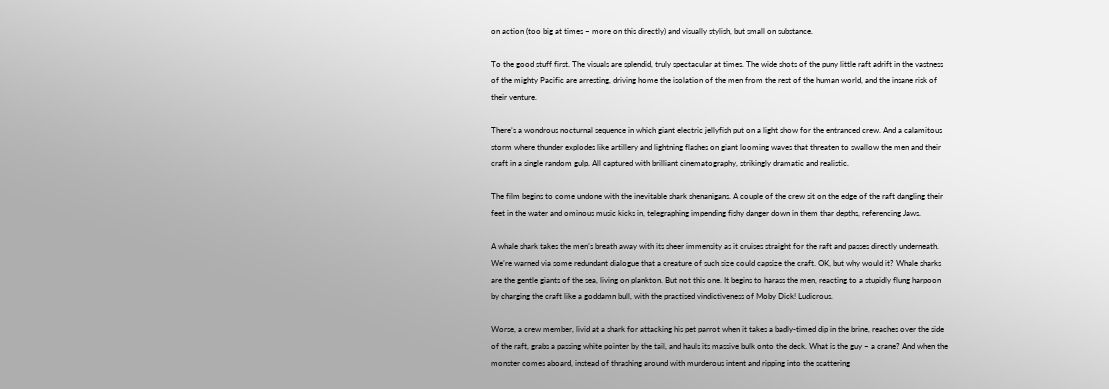on action (too big at times – more on this directly) and visually stylish, but small on substance.

To the good stuff first. The visuals are splendid, truly spectacular at times. The wide shots of the puny little raft adrift in the vastness of the mighty Pacific are arresting, driving home the isolation of the men from the rest of the human world, and the insane risk of their venture.

There’s a wondrous nocturnal sequence in which giant electric jellyfish put on a light show for the entranced crew. And a calamitous storm where thunder explodes like artillery and lightning flashes on giant looming waves that threaten to swallow the men and their craft in a single random gulp. All captured with brilliant cinematography, strikingly dramatic and realistic.

The film begins to come undone with the inevitable shark shenanigans. A couple of the crew sit on the edge of the raft dangling their feet in the water and ominous music kicks in, telegraphing impending fishy danger down in them thar depths, referencing Jaws.

A whale shark takes the men’s breath away with its sheer immensity as it cruises straight for the raft and passes directly underneath. We’re warned via some redundant dialogue that a creature of such size could capsize the craft. OK, but why would it? Whale sharks are the gentle giants of the sea, living on plankton. But not this one. It begins to harass the men, reacting to a stupidly flung harpoon by charging the craft like a goddamn bull, with the practised vindictiveness of Moby Dick! Ludicrous.

Worse, a crew member, livid at a shark for attacking his pet parrot when it takes a badly-timed dip in the brine, reaches over the side of the raft, grabs a passing white pointer by the tail, and hauls its massive bulk onto the deck. What is the guy – a crane? And when the monster comes aboard, instead of thrashing around with murderous intent and ripping into the scattering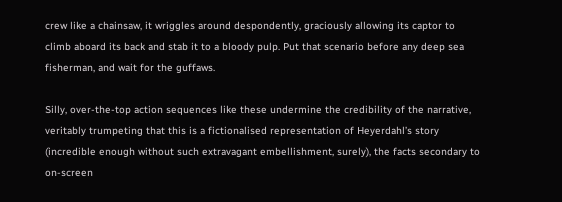crew like a chainsaw, it wriggles around despondently, graciously allowing its captor to climb aboard its back and stab it to a bloody pulp. Put that scenario before any deep sea fisherman, and wait for the guffaws.

Silly, over-the-top action sequences like these undermine the credibility of the narrative, veritably trumpeting that this is a fictionalised representation of Heyerdahl’s story (incredible enough without such extravagant embellishment, surely), the facts secondary to on-screen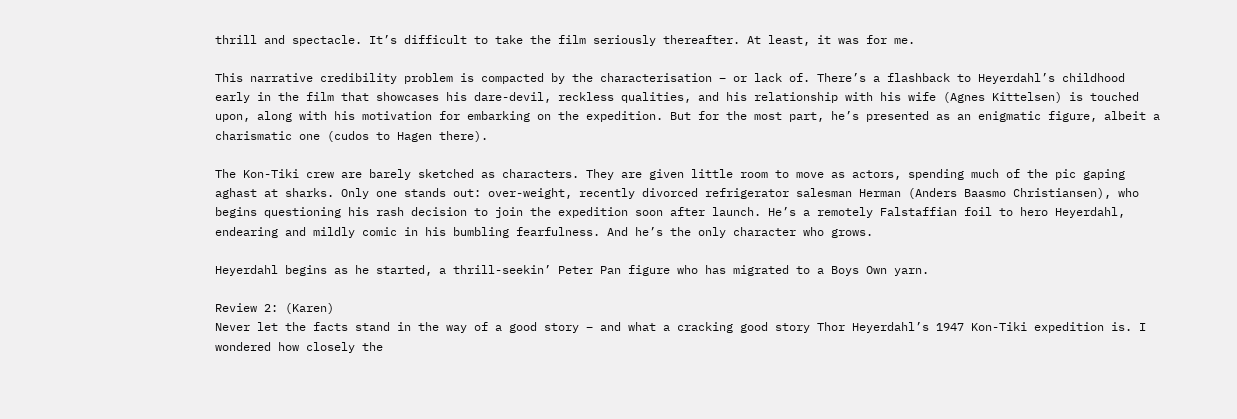thrill and spectacle. It’s difficult to take the film seriously thereafter. At least, it was for me.

This narrative credibility problem is compacted by the characterisation – or lack of. There’s a flashback to Heyerdahl’s childhood early in the film that showcases his dare-devil, reckless qualities, and his relationship with his wife (Agnes Kittelsen) is touched upon, along with his motivation for embarking on the expedition. But for the most part, he’s presented as an enigmatic figure, albeit a charismatic one (cudos to Hagen there).

The Kon-Tiki crew are barely sketched as characters. They are given little room to move as actors, spending much of the pic gaping aghast at sharks. Only one stands out: over-weight, recently divorced refrigerator salesman Herman (Anders Baasmo Christiansen), who begins questioning his rash decision to join the expedition soon after launch. He’s a remotely Falstaffian foil to hero Heyerdahl, endearing and mildly comic in his bumbling fearfulness. And he’s the only character who grows.

Heyerdahl begins as he started, a thrill-seekin’ Peter Pan figure who has migrated to a Boys Own yarn.

Review 2: (Karen)
Never let the facts stand in the way of a good story – and what a cracking good story Thor Heyerdahl’s 1947 Kon-Tiki expedition is. I wondered how closely the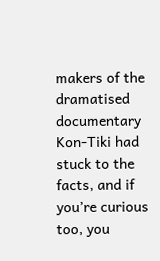makers of the dramatised documentary Kon-Tiki had stuck to the facts, and if you’re curious too, you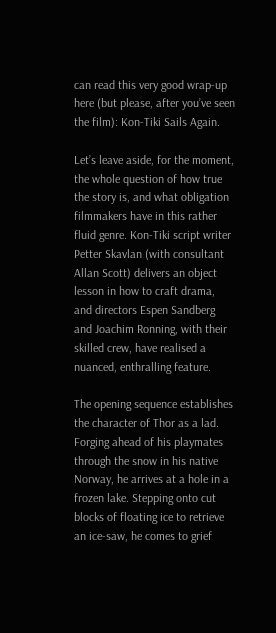can read this very good wrap-up here (but please, after you’ve seen the film): Kon-Tiki Sails Again.

Let’s leave aside, for the moment, the whole question of how true the story is, and what obligation filmmakers have in this rather fluid genre. Kon-Tiki script writer Petter Skavlan (with consultant Allan Scott) delivers an object lesson in how to craft drama, and directors Espen Sandberg and Joachim Ronning, with their skilled crew, have realised a nuanced, enthralling feature.

The opening sequence establishes the character of Thor as a lad. Forging ahead of his playmates through the snow in his native Norway, he arrives at a hole in a frozen lake. Stepping onto cut blocks of floating ice to retrieve an ice-saw, he comes to grief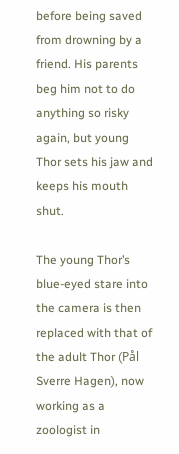before being saved from drowning by a friend. His parents beg him not to do anything so risky again, but young Thor sets his jaw and keeps his mouth shut.

The young Thor’s blue-eyed stare into the camera is then replaced with that of the adult Thor (Pål Sverre Hagen), now working as a zoologist in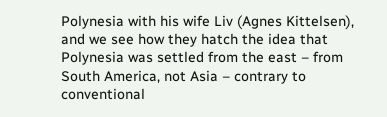Polynesia with his wife Liv (Agnes Kittelsen), and we see how they hatch the idea that Polynesia was settled from the east – from South America, not Asia – contrary to conventional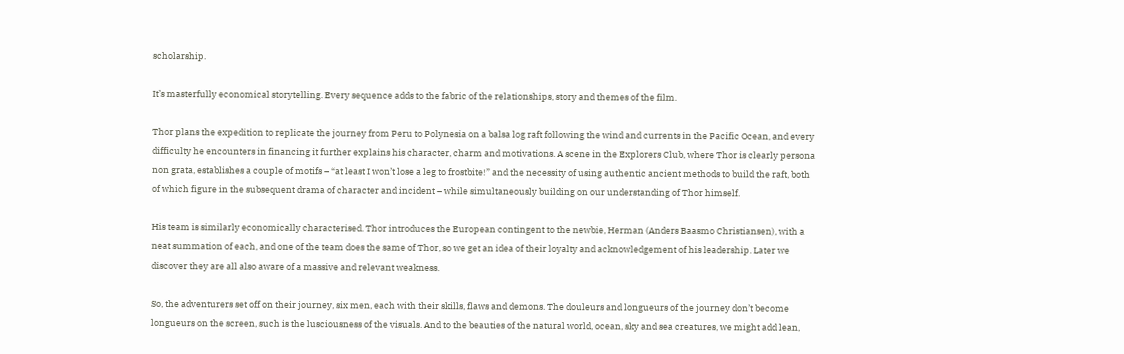scholarship.

It’s masterfully economical storytelling. Every sequence adds to the fabric of the relationships, story and themes of the film.

Thor plans the expedition to replicate the journey from Peru to Polynesia on a balsa log raft following the wind and currents in the Pacific Ocean, and every difficulty he encounters in financing it further explains his character, charm and motivations. A scene in the Explorers Club, where Thor is clearly persona non grata, establishes a couple of motifs – “at least I won’t lose a leg to frostbite!” and the necessity of using authentic ancient methods to build the raft, both of which figure in the subsequent drama of character and incident – while simultaneously building on our understanding of Thor himself.

His team is similarly economically characterised. Thor introduces the European contingent to the newbie, Herman (Anders Baasmo Christiansen), with a neat summation of each, and one of the team does the same of Thor, so we get an idea of their loyalty and acknowledgement of his leadership. Later we discover they are all also aware of a massive and relevant weakness.

So, the adventurers set off on their journey, six men, each with their skills, flaws and demons. The douleurs and longueurs of the journey don’t become longueurs on the screen, such is the lusciousness of the visuals. And to the beauties of the natural world, ocean, sky and sea creatures, we might add lean,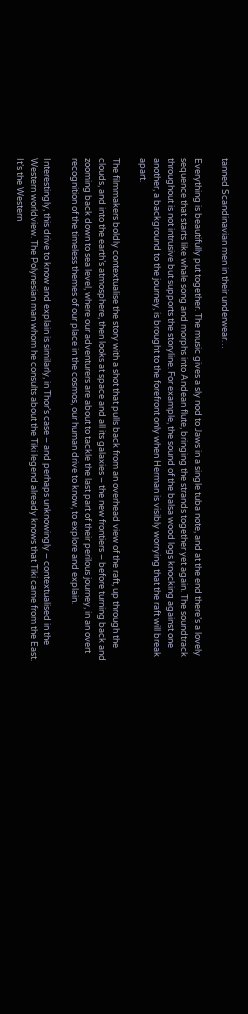tanned Scandinavian men in their underwear…

Everything is beautifully put together. The music gives a sly nod to Jaws in a single tuba note, and at the end there’s a lovely sequence that starts like whale song and morphs into Andean flute, bringing the strands together yet again. The soundtrack throughout is not intrusive but supports the storyline. For example, the sound of the balsa wood logs knocking against one another, a background to the journey, is brought to the forefront only when Herman is visibly worrying that the raft will break apart.

The filmmakers boldly contextualise the story with a shot that pulls back from an overhead view of the raft, up through the clouds, and into the earth’s atmosphere, then looks at space and all its galaxies – the new frontiers – before turning back and zooming back down to sea level, where our adventurers are about to tackle the last part of their perilous journey, in an overt recognition of the timeless themes of our place in the cosmos, our human drive to know, to explore and explain.

Interestingly, this drive to know and explain is similarly, in Thor’s case – and perhaps unknowingly – contextualised in the Western worldview. The Polynesian man whom he consults about the Tiki legend already knows that Tiki came from the East. It’s the Western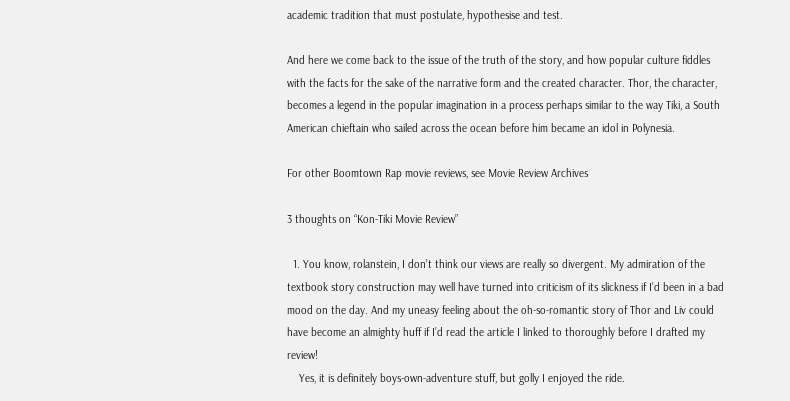academic tradition that must postulate, hypothesise and test.

And here we come back to the issue of the truth of the story, and how popular culture fiddles with the facts for the sake of the narrative form and the created character. Thor, the character, becomes a legend in the popular imagination in a process perhaps similar to the way Tiki, a South American chieftain who sailed across the ocean before him became an idol in Polynesia.

For other Boomtown Rap movie reviews, see Movie Review Archives

3 thoughts on “Kon-Tiki Movie Review”

  1. You know, rolanstein, I don’t think our views are really so divergent. My admiration of the textbook story construction may well have turned into criticism of its slickness if I’d been in a bad mood on the day. And my uneasy feeling about the oh-so-romantic story of Thor and Liv could have become an almighty huff if I’d read the article I linked to thoroughly before I drafted my review!
    Yes, it is definitely boys-own-adventure stuff, but golly I enjoyed the ride.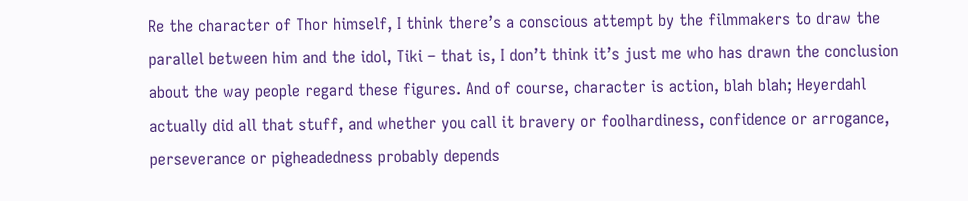Re the character of Thor himself, I think there’s a conscious attempt by the filmmakers to draw the parallel between him and the idol, Tiki – that is, I don’t think it’s just me who has drawn the conclusion about the way people regard these figures. And of course, character is action, blah blah; Heyerdahl actually did all that stuff, and whether you call it bravery or foolhardiness, confidence or arrogance, perseverance or pigheadedness probably depends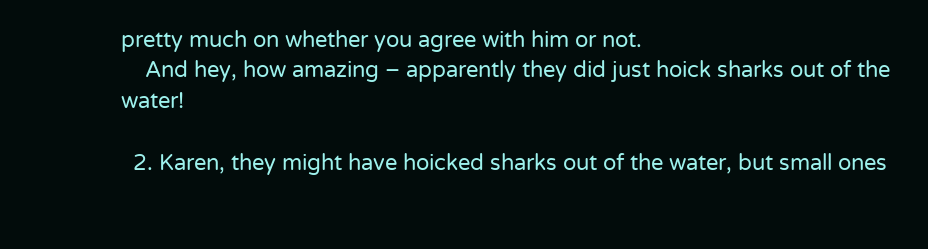pretty much on whether you agree with him or not.
    And hey, how amazing – apparently they did just hoick sharks out of the water!

  2. Karen, they might have hoicked sharks out of the water, but small ones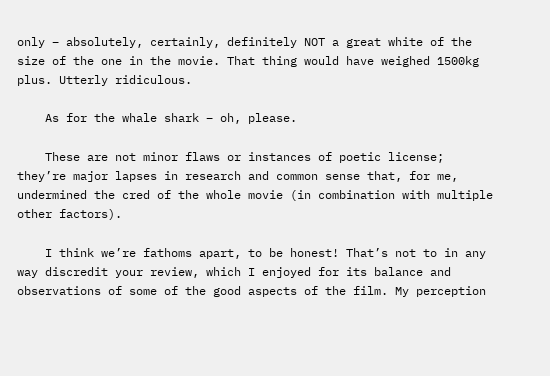only – absolutely, certainly, definitely NOT a great white of the size of the one in the movie. That thing would have weighed 1500kg plus. Utterly ridiculous.

    As for the whale shark – oh, please.

    These are not minor flaws or instances of poetic license; they’re major lapses in research and common sense that, for me, undermined the cred of the whole movie (in combination with multiple other factors).

    I think we’re fathoms apart, to be honest! That’s not to in any way discredit your review, which I enjoyed for its balance and observations of some of the good aspects of the film. My perception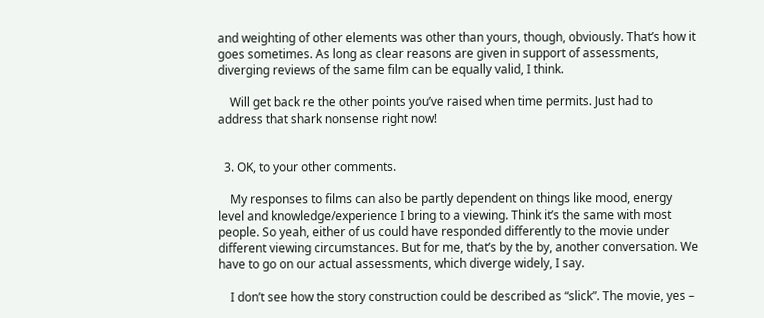and weighting of other elements was other than yours, though, obviously. That’s how it goes sometimes. As long as clear reasons are given in support of assessments, diverging reviews of the same film can be equally valid, I think.

    Will get back re the other points you’ve raised when time permits. Just had to address that shark nonsense right now!


  3. OK, to your other comments.

    My responses to films can also be partly dependent on things like mood, energy level and knowledge/experience I bring to a viewing. Think it’s the same with most people. So yeah, either of us could have responded differently to the movie under different viewing circumstances. But for me, that’s by the by, another conversation. We have to go on our actual assessments, which diverge widely, I say.

    I don’t see how the story construction could be described as “slick”. The movie, yes –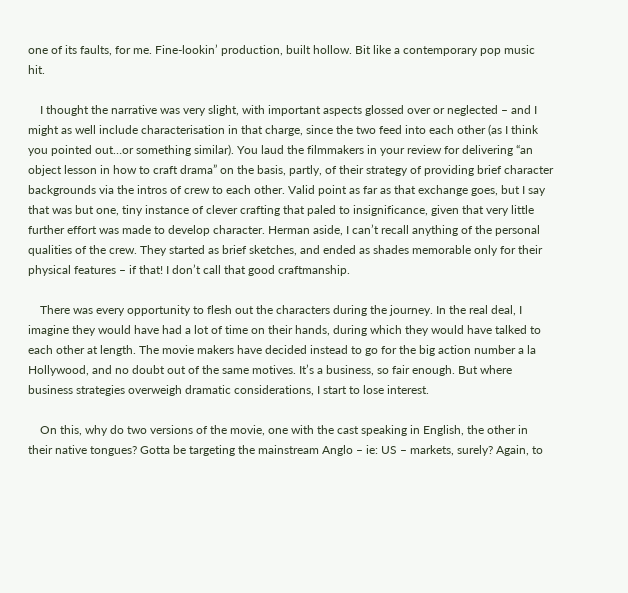one of its faults, for me. Fine-lookin’ production, built hollow. Bit like a contemporary pop music hit.

    I thought the narrative was very slight, with important aspects glossed over or neglected – and I might as well include characterisation in that charge, since the two feed into each other (as I think you pointed out…or something similar). You laud the filmmakers in your review for delivering “an object lesson in how to craft drama” on the basis, partly, of their strategy of providing brief character backgrounds via the intros of crew to each other. Valid point as far as that exchange goes, but I say that was but one, tiny instance of clever crafting that paled to insignificance, given that very little further effort was made to develop character. Herman aside, I can’t recall anything of the personal qualities of the crew. They started as brief sketches, and ended as shades memorable only for their physical features – if that! I don’t call that good craftmanship.

    There was every opportunity to flesh out the characters during the journey. In the real deal, I imagine they would have had a lot of time on their hands, during which they would have talked to each other at length. The movie makers have decided instead to go for the big action number a la Hollywood, and no doubt out of the same motives. It’s a business, so fair enough. But where business strategies overweigh dramatic considerations, I start to lose interest.

    On this, why do two versions of the movie, one with the cast speaking in English, the other in their native tongues? Gotta be targeting the mainstream Anglo – ie: US – markets, surely? Again, to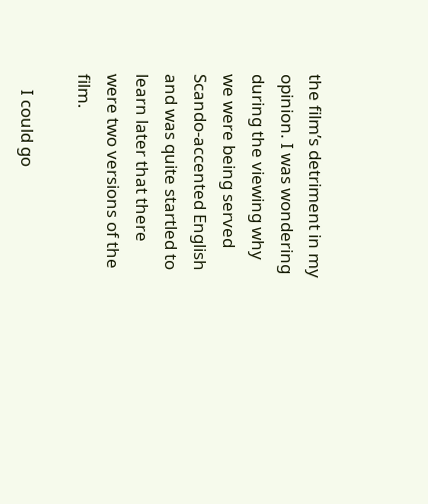the film’s detriment in my opinion. I was wondering during the viewing why we were being served Scando-accented English and was quite startled to learn later that there were two versions of the film.

    I could go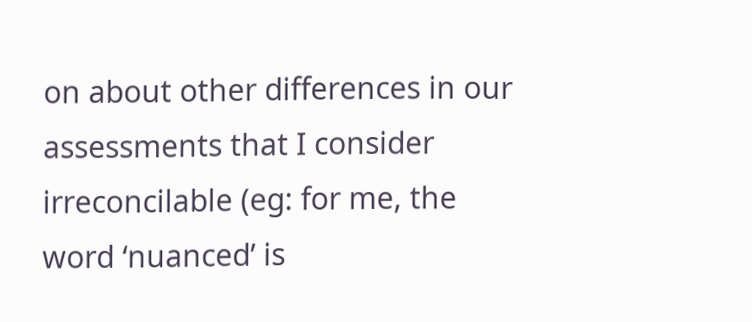on about other differences in our assessments that I consider irreconcilable (eg: for me, the word ‘nuanced’ is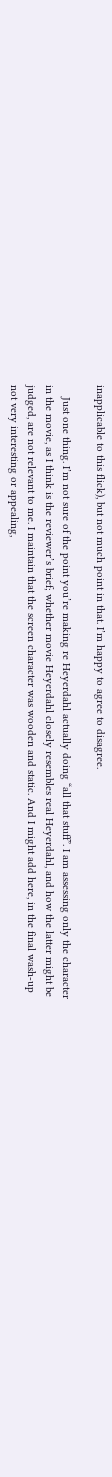inapplicable to this flick), but not much point in that. I’m happy to agree to disagree.

    Just one thing. I’m not sure of the point you’re making re Heyerdahl actually doing “all that stuff”. I am assessing only the character in the movie, as I think is the reviewer’s brief; whether movie Heyerdahl closely resembles real Heyerdahl, and how the latter might be judged, are not relevant to me. I maintain that the screen character was wooden and static. And I might add here, in the final wash-up not very interesting or appealing,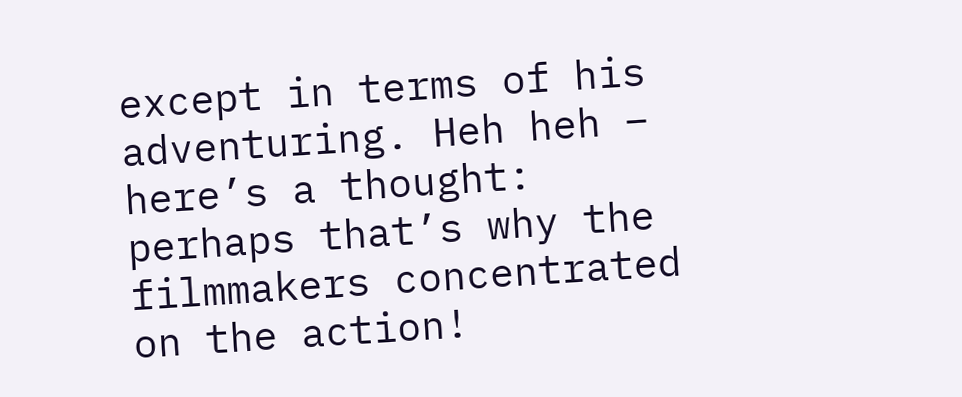except in terms of his adventuring. Heh heh – here’s a thought: perhaps that’s why the filmmakers concentrated on the action!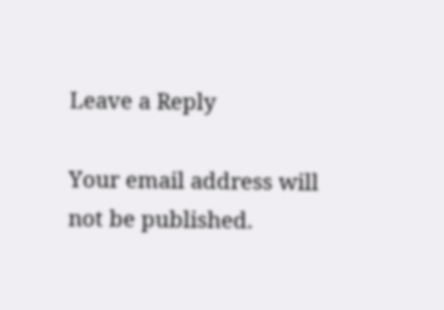Leave a Reply

Your email address will not be published.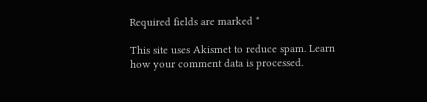Required fields are marked *

This site uses Akismet to reduce spam. Learn how your comment data is processed.